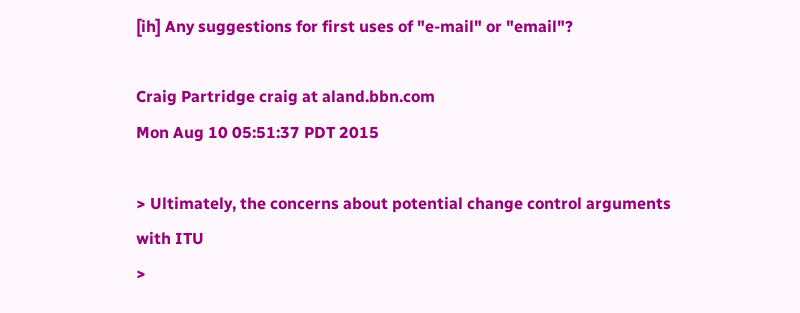[ih] Any suggestions for first uses of "e-mail" or "email"?

Craig Partridge craig at aland.bbn.com
Mon Aug 10 05:51:37 PDT 2015

> Ultimately, the concerns about potential change control arguments with ITU
>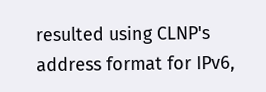resulted using CLNP's address format for IPv6,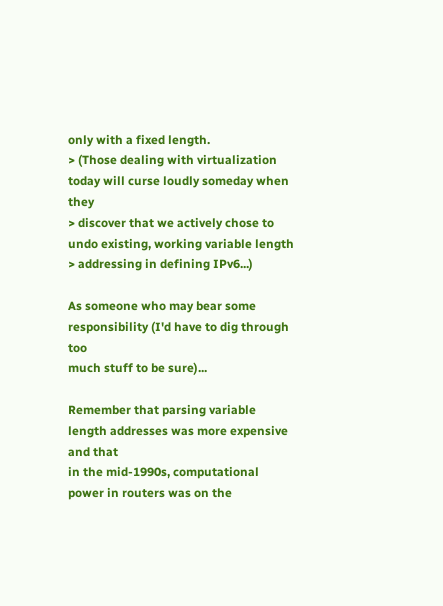only with a fixed length.
> (Those dealing with virtualization today will curse loudly someday when they
> discover that we actively chose to undo existing, working variable length
> addressing in defining IPv6...)

As someone who may bear some responsibility (I'd have to dig through too
much stuff to be sure)...

Remember that parsing variable length addresses was more expensive and that
in the mid-1990s, computational power in routers was on the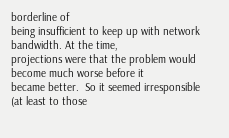borderline of
being insufficient to keep up with network bandwidth. At the time,
projections were that the problem would become much worse before it
became better.  So it seemed irresponsible (at least to those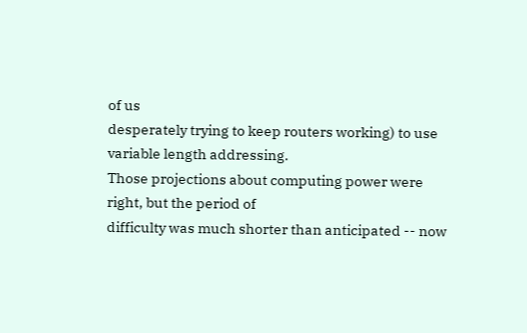of us
desperately trying to keep routers working) to use variable length addressing.
Those projections about computing power were right, but the period of
difficulty was much shorter than anticipated -- now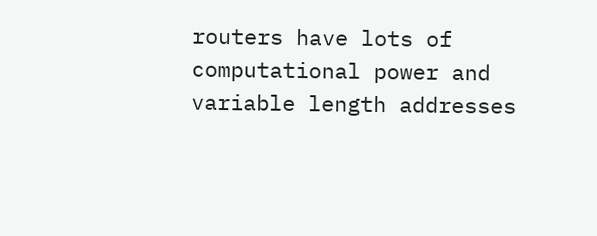routers have lots of
computational power and variable length addresses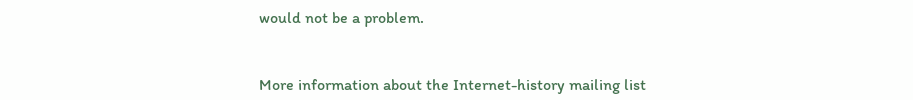would not be a problem.


More information about the Internet-history mailing list